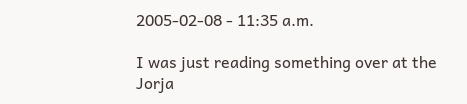2005-02-08 - 11:35 a.m.

I was just reading something over at the Jorja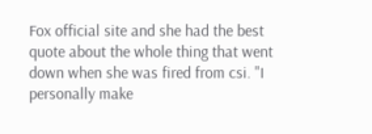Fox official site and she had the best quote about the whole thing that went down when she was fired from csi. "I personally make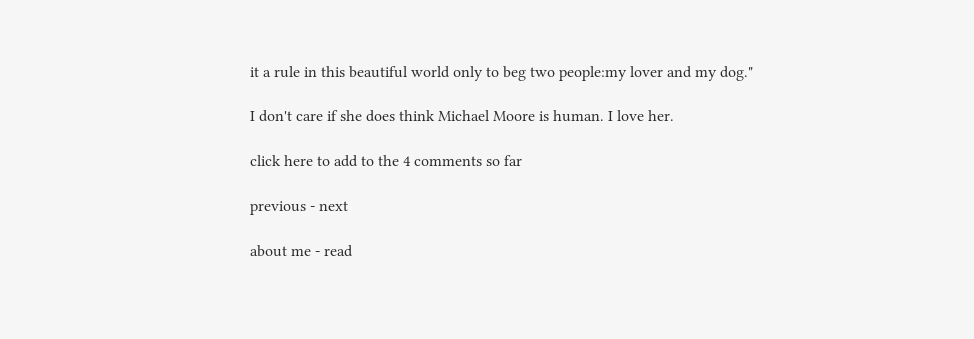it a rule in this beautiful world only to beg two people:my lover and my dog."

I don't care if she does think Michael Moore is human. I love her.

click here to add to the 4 comments so far

previous - next

about me - read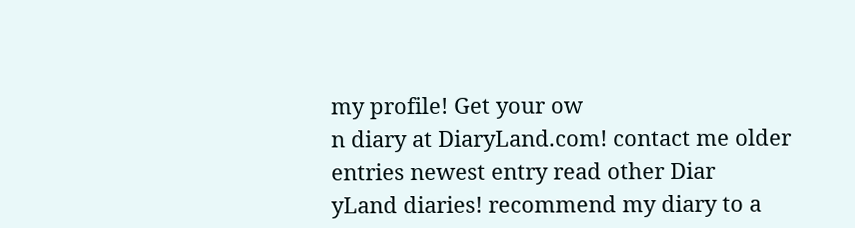my profile! Get your ow
n diary at DiaryLand.com! contact me older entries newest entry read other Diar
yLand diaries! recommend my diary to a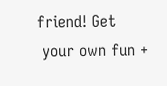friend! Get
 your own fun +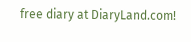free diary at DiaryLand.com!